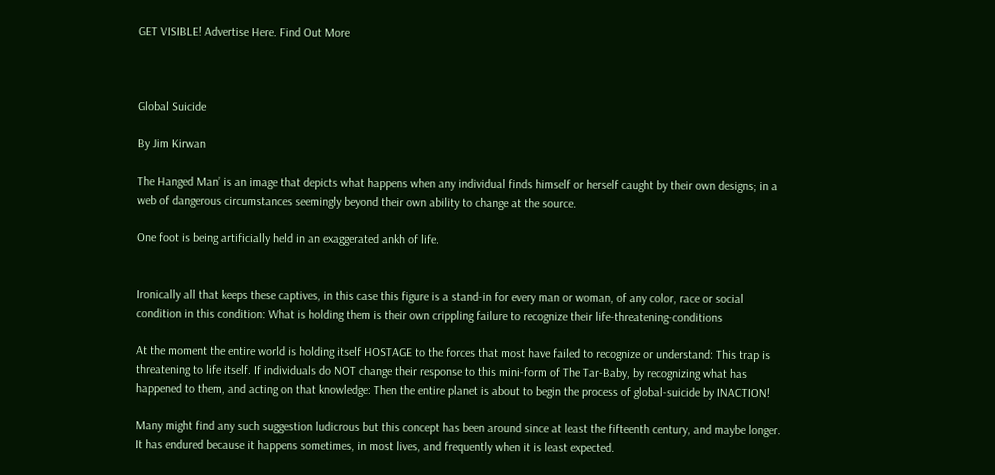GET VISIBLE! Advertise Here. Find Out More



Global Suicide

By Jim Kirwan

The Hanged Man’ is an image that depicts what happens when any individual finds himself or herself caught by their own designs; in a web of dangerous circumstances seemingly beyond their own ability to change at the source.

One foot is being artificially held in an exaggerated ankh of life.


Ironically all that keeps these captives, in this case this figure is a stand-in for every man or woman, of any color, race or social condition in this condition: What is holding them is their own crippling failure to recognize their life-threatening-conditions

At the moment the entire world is holding itself HOSTAGE to the forces that most have failed to recognize or understand: This trap is threatening to life itself. If individuals do NOT change their response to this mini-form of The Tar-Baby, by recognizing what has happened to them, and acting on that knowledge: Then the entire planet is about to begin the process of global-suicide by INACTION!

Many might find any such suggestion ludicrous but this concept has been around since at least the fifteenth century, and maybe longer. It has endured because it happens sometimes, in most lives, and frequently when it is least expected.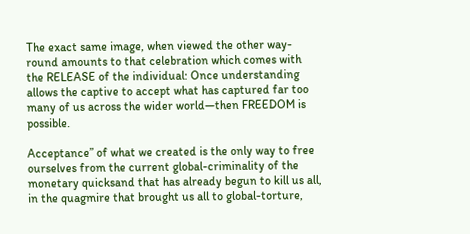The exact same image, when viewed the other way-round amounts to that celebration which comes with the RELEASE of the individual: Once understanding allows the captive to accept what has captured far too many of us across the wider world—then FREEDOM is possible.

Acceptance” of what we created is the only way to free ourselves from the current global-criminality of the monetary quicksand that has already begun to kill us all, in the quagmire that brought us all to global-torture,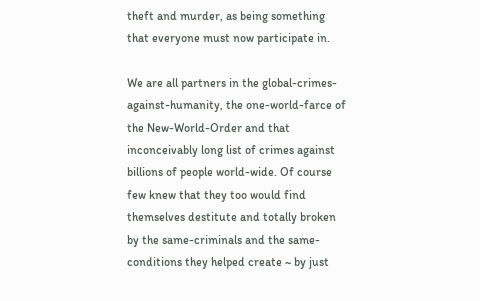theft and murder, as being something that everyone must now participate in.

We are all partners in the global-crimes-against-humanity, the one-world-farce of the New-World-Order and that inconceivably long list of crimes against billions of people world-wide. Of course few knew that they too would find themselves destitute and totally broken by the same-criminals and the same-conditions they helped create ~ by just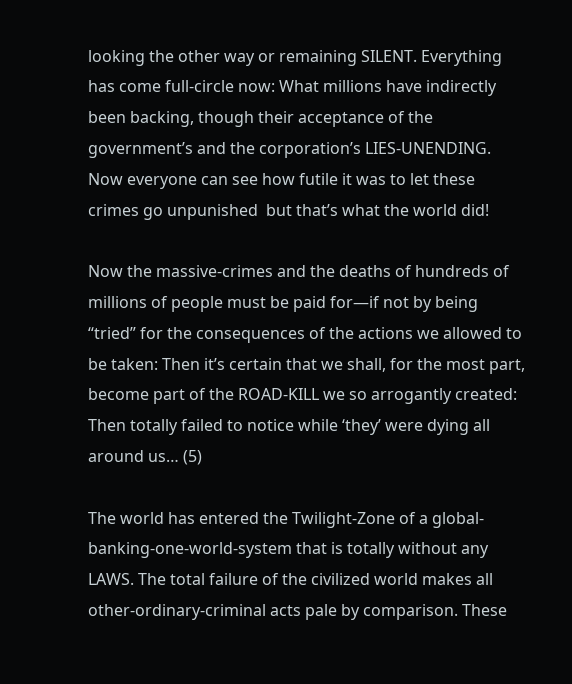looking the other way or remaining SILENT. Everything has come full-circle now: What millions have indirectly been backing, though their acceptance of the government’s and the corporation’s LIES-UNENDING. Now everyone can see how futile it was to let these crimes go unpunished  but that’s what the world did!

Now the massive-crimes and the deaths of hundreds of millions of people must be paid for—if not by being “tried” for the consequences of the actions we allowed to be taken: Then it’s certain that we shall, for the most part, become part of the ROAD-KILL we so arrogantly created: Then totally failed to notice while ‘they’ were dying all around us… (5)

The world has entered the Twilight-Zone of a global-banking-one-world-system that is totally without any LAWS. The total failure of the civilized world makes all other-ordinary-criminal acts pale by comparison. These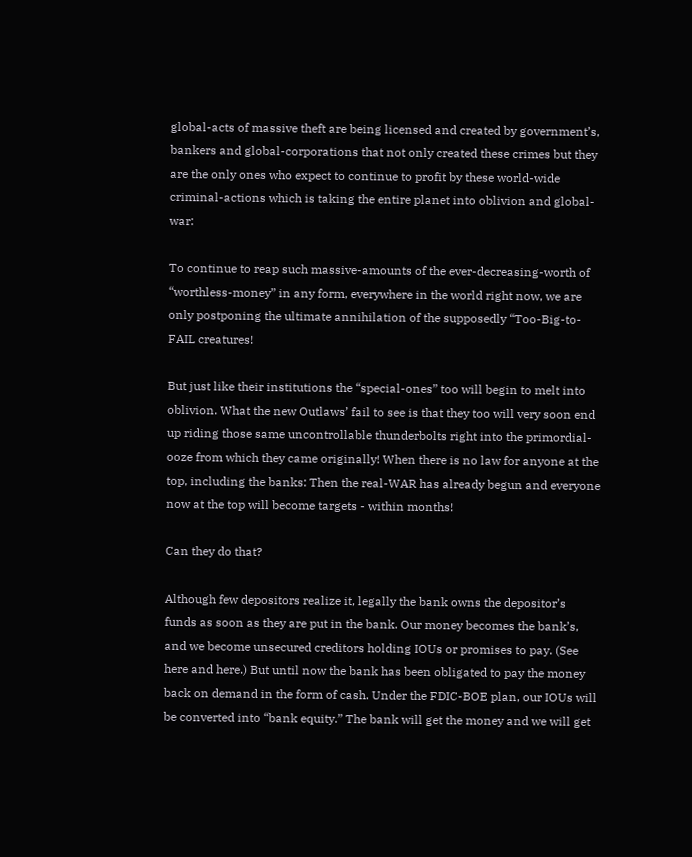global-acts of massive theft are being licensed and created by government’s, bankers and global-corporations that not only created these crimes but they are the only ones who expect to continue to profit by these world-wide criminal-actions which is taking the entire planet into oblivion and global-war:

To continue to reap such massive-amounts of the ever-decreasing-worth of “worthless-money” in any form, everywhere in the world right now, we are only postponing the ultimate annihilation of the supposedly “Too-Big-to-FAIL creatures!

But just like their institutions the “special-ones” too will begin to melt into oblivion. What the new Outlaws’ fail to see is that they too will very soon end up riding those same uncontrollable thunderbolts right into the primordial-ooze from which they came originally! When there is no law for anyone at the top, including the banks: Then the real-WAR has already begun and everyone now at the top will become targets - within months!

Can they do that?

Although few depositors realize it, legally the bank owns the depositor’s funds as soon as they are put in the bank. Our money becomes the bank’s, and we become unsecured creditors holding IOUs or promises to pay. (See here and here.) But until now the bank has been obligated to pay the money back on demand in the form of cash. Under the FDIC-BOE plan, our IOUs will be converted into “bank equity.” The bank will get the money and we will get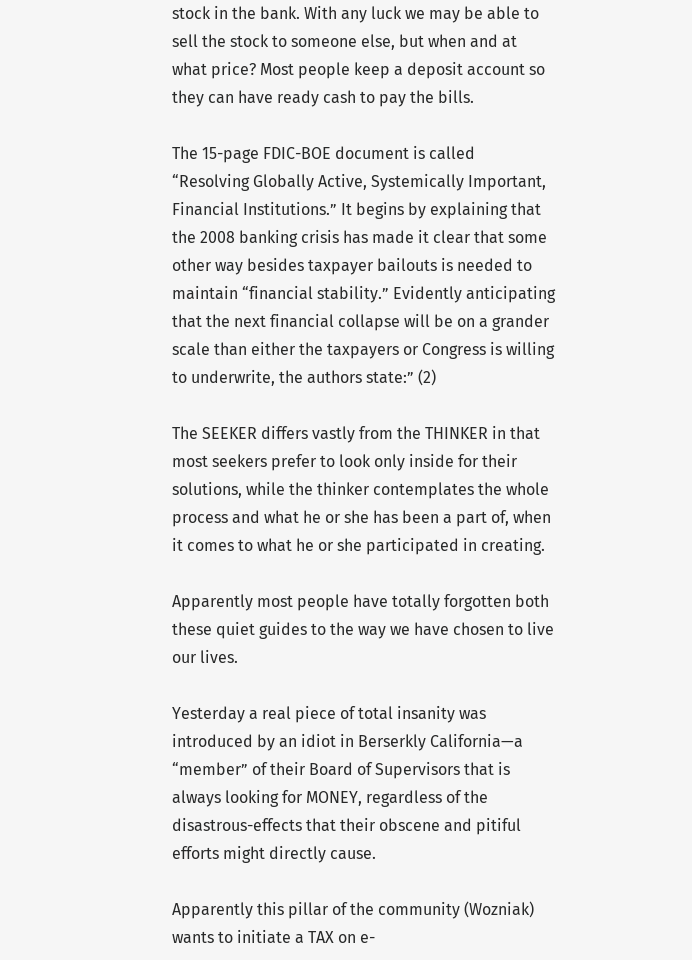stock in the bank. With any luck we may be able to sell the stock to someone else, but when and at what price? Most people keep a deposit account so they can have ready cash to pay the bills.

The 15-page FDIC-BOE document is called “Resolving Globally Active, Systemically Important, Financial Institutions.” It begins by explaining that the 2008 banking crisis has made it clear that some other way besides taxpayer bailouts is needed to maintain “financial stability.” Evidently anticipating that the next financial collapse will be on a grander scale than either the taxpayers or Congress is willing to underwrite, the authors state:” (2)

The SEEKER differs vastly from the THINKER in that most seekers prefer to look only inside for their solutions, while the thinker contemplates the whole process and what he or she has been a part of, when it comes to what he or she participated in creating.

Apparently most people have totally forgotten both these quiet guides to the way we have chosen to live our lives.

Yesterday a real piece of total insanity was introduced by an idiot in Berserkly California—a “member” of their Board of Supervisors that is always looking for MONEY, regardless of the disastrous-effects that their obscene and pitiful efforts might directly cause.

Apparently this pillar of the community (Wozniak) wants to initiate a TAX on e-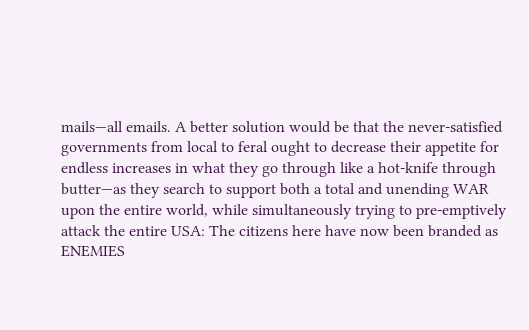mails—all emails. A better solution would be that the never-satisfied governments from local to feral ought to decrease their appetite for endless increases in what they go through like a hot-knife through butter—as they search to support both a total and unending WAR upon the entire world, while simultaneously trying to pre-emptively attack the entire USA: The citizens here have now been branded as ENEMIES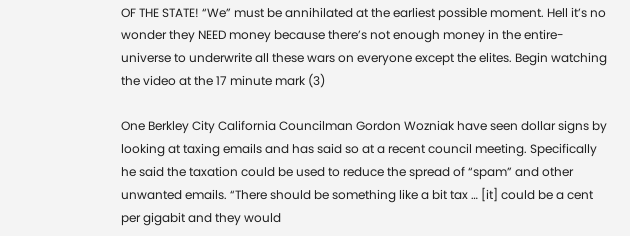OF THE STATE! “We” must be annihilated at the earliest possible moment. Hell it’s no wonder they NEED money because there’s not enough money in the entire-universe to underwrite all these wars on everyone except the elites. Begin watching the video at the 17 minute mark (3)

One Berkley City California Councilman Gordon Wozniak have seen dollar signs by looking at taxing emails and has said so at a recent council meeting. Specifically he said the taxation could be used to reduce the spread of “spam” and other unwanted emails. “There should be something like a bit tax … [it] could be a cent per gigabit and they would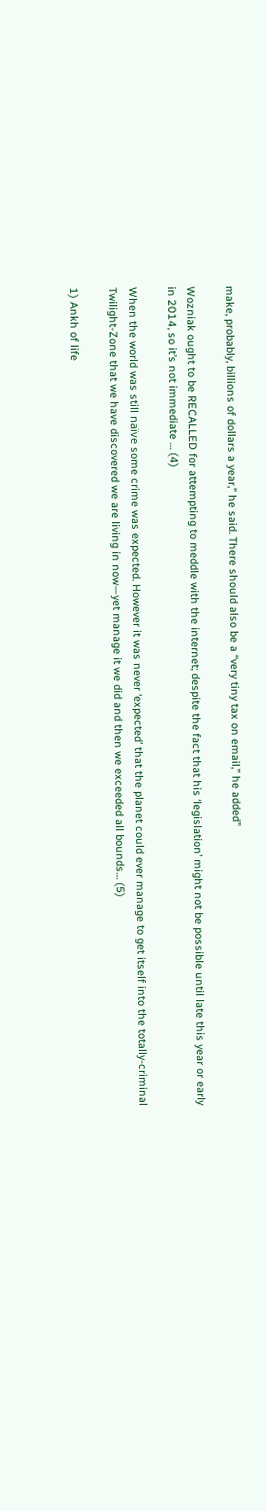make, probably, billions of dollars a year,” he said. There should also be a “very tiny tax on email,” he added”

Wozniak ought to be RECALLED for attempting to meddle with the internet; despite the fact that his ‘legislation’ might not be possible until late this year or early in 2014, so it’s not immediate … (4)

When the world was still naïve some crime was expected. However it was never ‘expected’ that the planet could ever manage to get itself into the totally-criminal Twilight-Zone that we have discovered we are living in now—yet manage it we did and then we exceeded all bounds… (5)

1) Ankh of life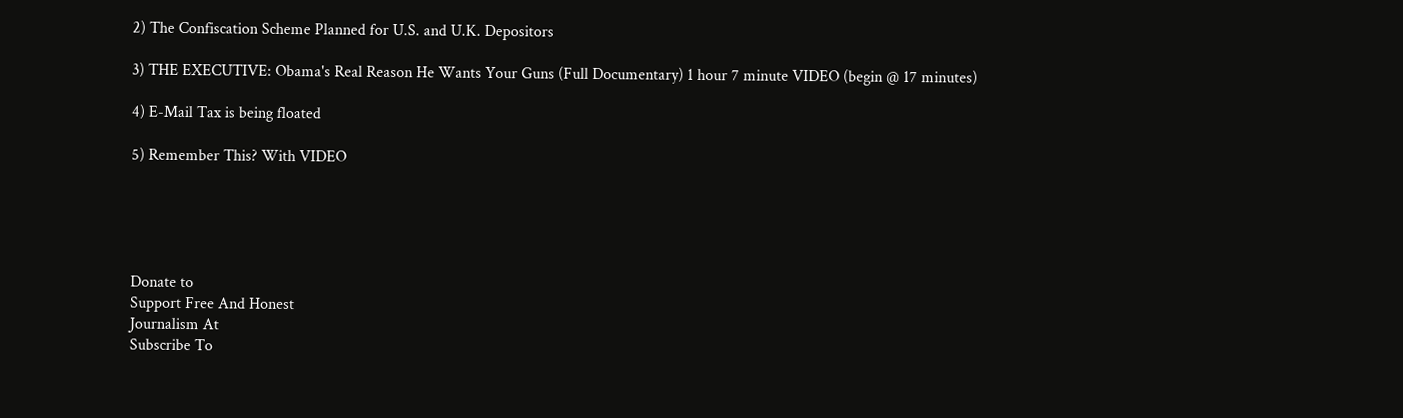2) The Confiscation Scheme Planned for U.S. and U.K. Depositors

3) THE EXECUTIVE: Obama's Real Reason He Wants Your Guns (Full Documentary) 1 hour 7 minute VIDEO (begin @ 17 minutes)

4) E-Mail Tax is being floated

5) Remember This? With VIDEO





Donate to
Support Free And Honest
Journalism At
Subscribe To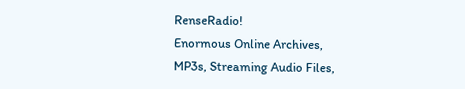RenseRadio!
Enormous Online Archives,
MP3s, Streaming Audio Files,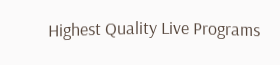Highest Quality Live Programs